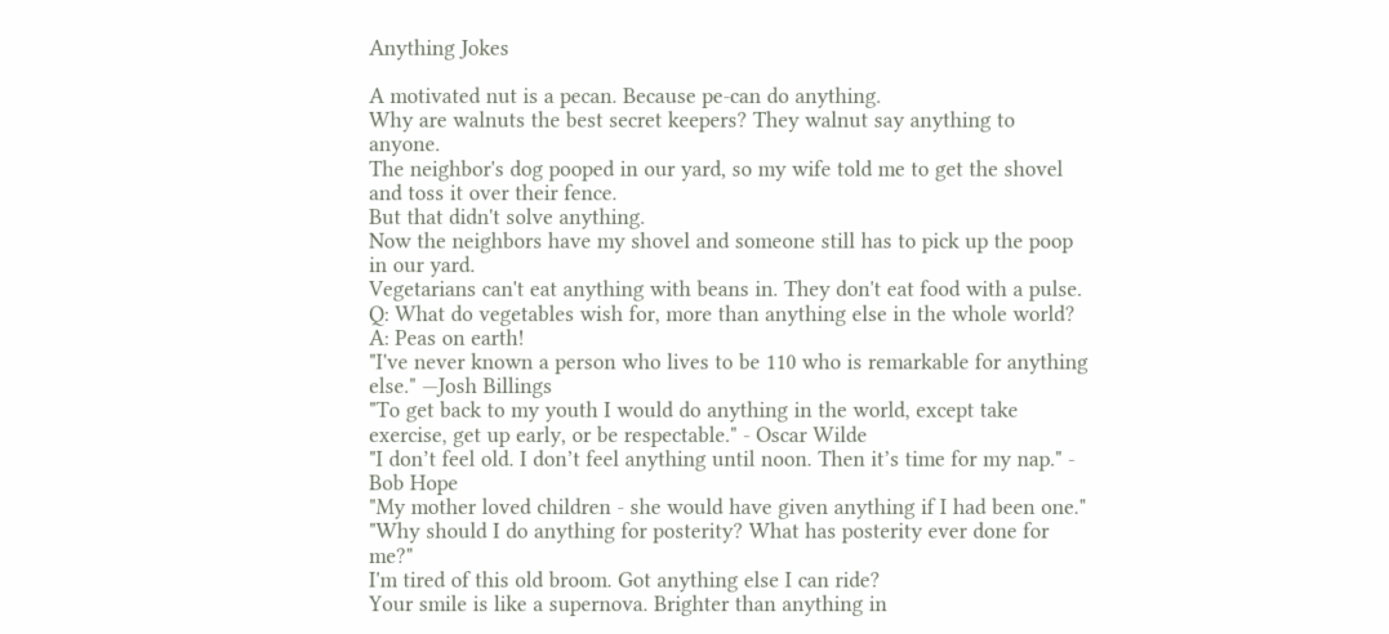Anything Jokes

A motivated nut is a pecan. Because pe-can do anything.
Why are walnuts the best secret keepers? They walnut say anything to anyone.
The neighbor's dog pooped in our yard, so my wife told me to get the shovel and toss it over their fence.
But that didn't solve anything.
Now the neighbors have my shovel and someone still has to pick up the poop in our yard.
Vegetarians can't eat anything with beans in. They don't eat food with a pulse.
Q: What do vegetables wish for, more than anything else in the whole world?
A: Peas on earth!
"I've never known a person who lives to be 110 who is remarkable for anything else." —Josh Billings
"To get back to my youth I would do anything in the world, except take exercise, get up early, or be respectable." - Oscar Wilde
"I don’t feel old. I don’t feel anything until noon. Then it’s time for my nap." - Bob Hope
"My mother loved children - she would have given anything if I had been one."
"Why should I do anything for posterity? What has posterity ever done for me?"
I'm tired of this old broom. Got anything else I can ride?
Your smile is like a supernova. Brighter than anything in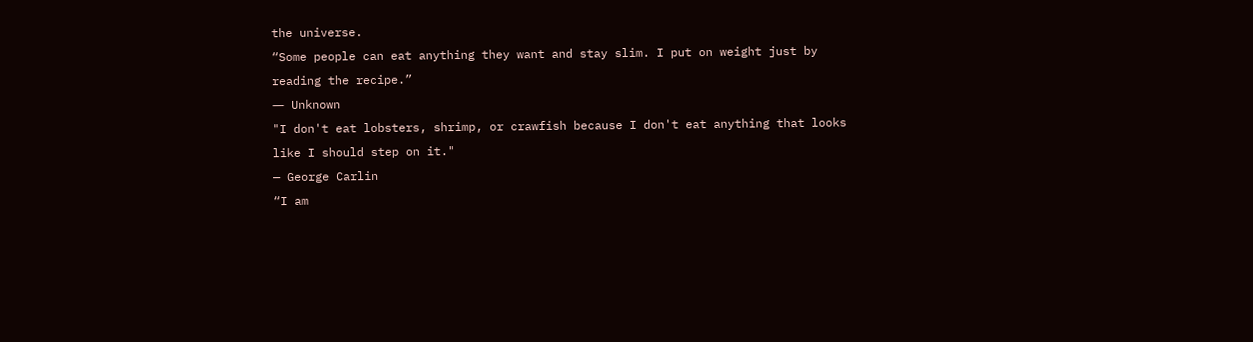the universe.
“Some people can eat anything they want and stay slim. I put on weight just by reading the recipe.”
― Unknown
"I don't eat lobsters, shrimp, or crawfish because I don't eat anything that looks like I should step on it."
— George Carlin
“I am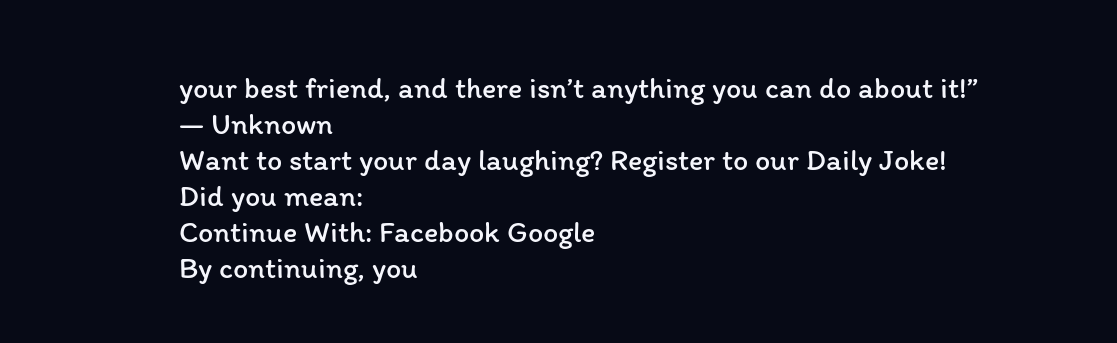your best friend, and there isn’t anything you can do about it!”
— Unknown
Want to start your day laughing? Register to our Daily Joke!
Did you mean:
Continue With: Facebook Google
By continuing, you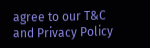agree to our T&C and Privacy Policy